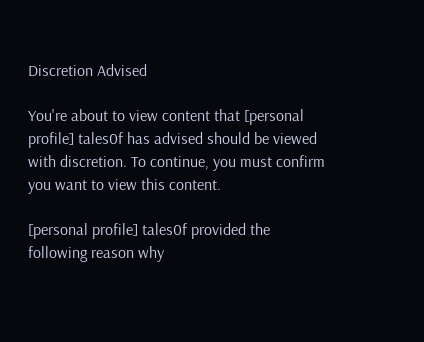Discretion Advised

You're about to view content that [personal profile] tales0f has advised should be viewed with discretion. To continue, you must confirm you want to view this content.

[personal profile] tales0f provided the following reason why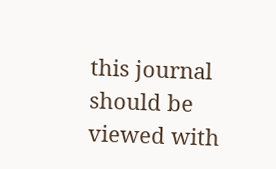this journal should be viewed with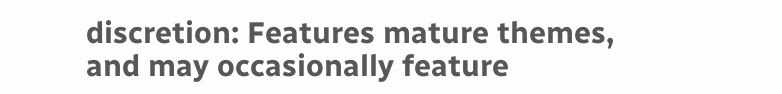discretion: Features mature themes, and may occasionally feature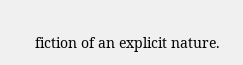fiction of an explicit nature.